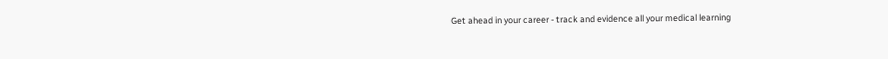Get ahead in your career - track and evidence all your medical learning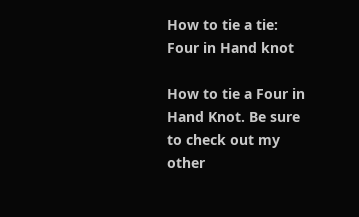How to tie a tie: Four in Hand knot

How to tie a Four in Hand Knot. Be sure to check out my other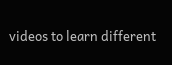videos to learn different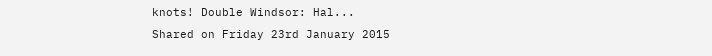knots! Double Windsor: Hal...
Shared on Friday 23rd January 2015